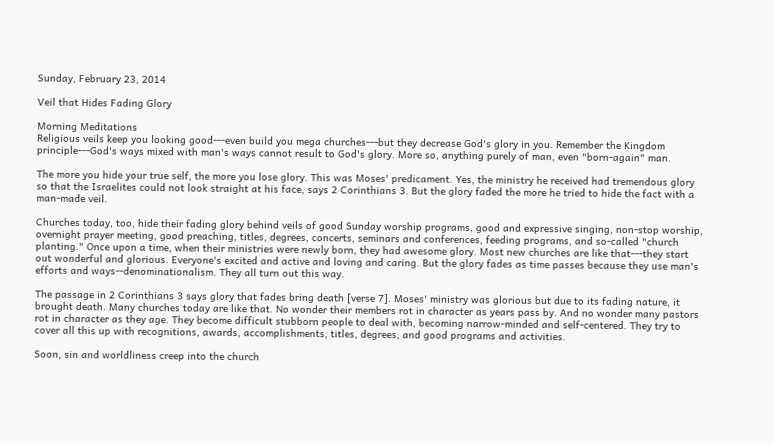Sunday, February 23, 2014

Veil that Hides Fading Glory

Morning Meditations
Religious veils keep you looking good---even build you mega churches---but they decrease God's glory in you. Remember the Kingdom principle---God's ways mixed with man's ways cannot result to God's glory. More so, anything purely of man, even "born-again" man.

The more you hide your true self, the more you lose glory. This was Moses' predicament. Yes, the ministry he received had tremendous glory so that the Israelites could not look straight at his face, says 2 Corinthians 3. But the glory faded the more he tried to hide the fact with a man-made veil.

Churches today, too, hide their fading glory behind veils of good Sunday worship programs, good and expressive singing, non-stop worship, overnight prayer meeting, good preaching, titles, degrees, concerts, seminars and conferences, feeding programs, and so-called "church planting." Once upon a time, when their ministries were newly born, they had awesome glory. Most new churches are like that---they start out wonderful and glorious. Everyone's excited and active and loving and caring. But the glory fades as time passes because they use man's efforts and ways--denominationalism. They all turn out this way.

The passage in 2 Corinthians 3 says glory that fades bring death [verse 7]. Moses' ministry was glorious but due to its fading nature, it brought death. Many churches today are like that. No wonder their members rot in character as years pass by. And no wonder many pastors rot in character as they age. They become difficult stubborn people to deal with, becoming narrow-minded and self-centered. They try to cover all this up with recognitions, awards, accomplishments, titles, degrees, and good programs and activities.

Soon, sin and worldliness creep into the church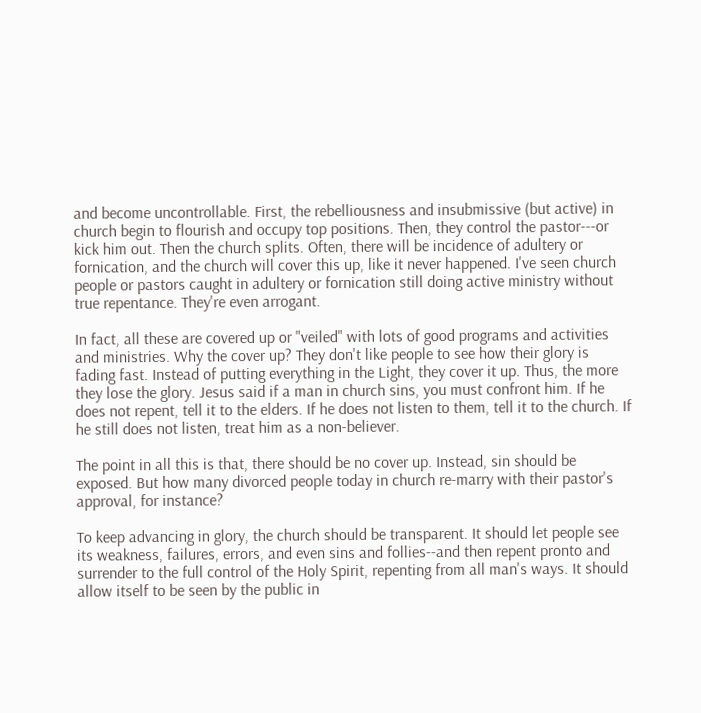and become uncontrollable. First, the rebelliousness and insubmissive (but active) in church begin to flourish and occupy top positions. Then, they control the pastor---or kick him out. Then the church splits. Often, there will be incidence of adultery or fornication, and the church will cover this up, like it never happened. I've seen church people or pastors caught in adultery or fornication still doing active ministry without true repentance. They're even arrogant.

In fact, all these are covered up or "veiled" with lots of good programs and activities and ministries. Why the cover up? They don't like people to see how their glory is fading fast. Instead of putting everything in the Light, they cover it up. Thus, the more they lose the glory. Jesus said if a man in church sins, you must confront him. If he does not repent, tell it to the elders. If he does not listen to them, tell it to the church. If he still does not listen, treat him as a non-believer.

The point in all this is that, there should be no cover up. Instead, sin should be exposed. But how many divorced people today in church re-marry with their pastor's approval, for instance?

To keep advancing in glory, the church should be transparent. It should let people see its weakness, failures, errors, and even sins and follies--and then repent pronto and surrender to the full control of the Holy Spirit, repenting from all man's ways. It should allow itself to be seen by the public in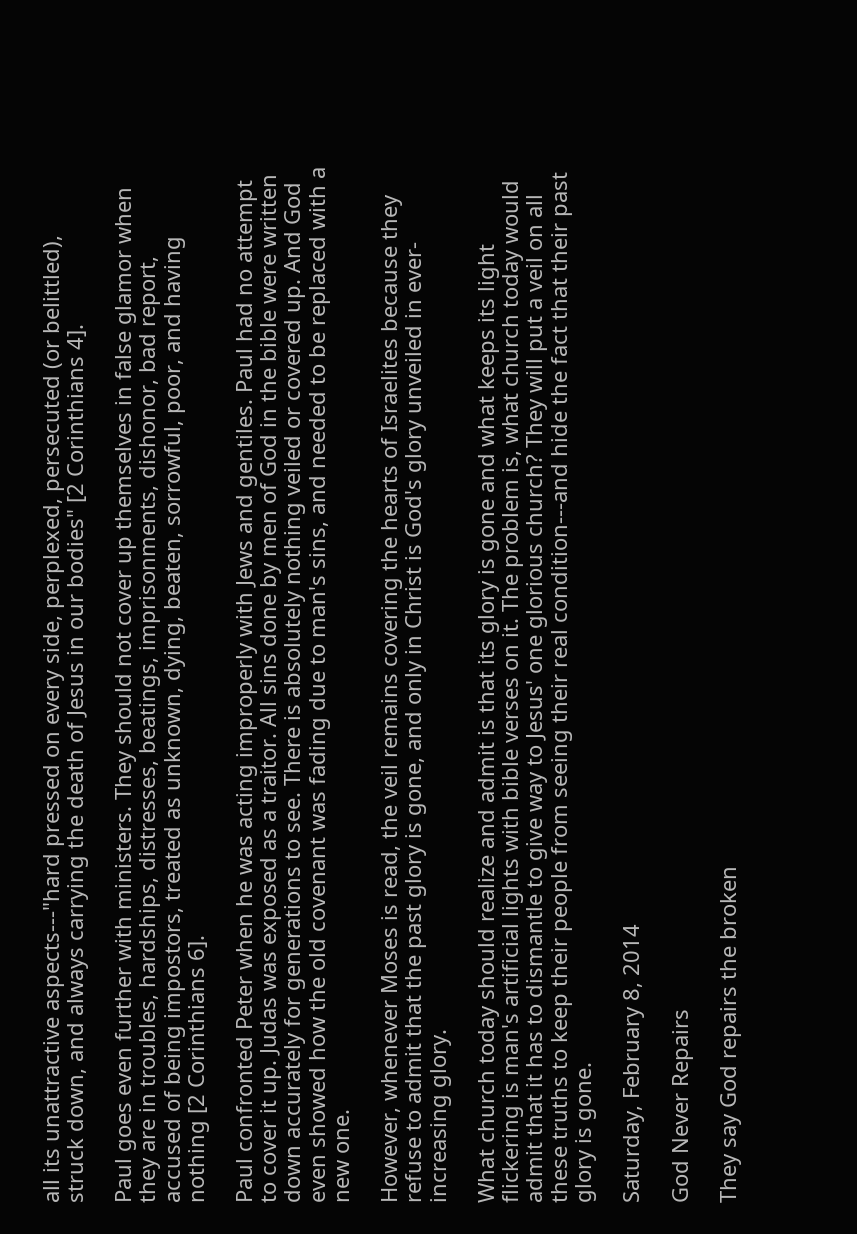all its unattractive aspects---"hard pressed on every side, perplexed, persecuted (or belittled), struck down, and always carrying the death of Jesus in our bodies" [2 Corinthians 4].

Paul goes even further with ministers. They should not cover up themselves in false glamor when they are in troubles, hardships, distresses, beatings, imprisonments, dishonor, bad report, accused of being impostors, treated as unknown, dying, beaten, sorrowful, poor, and having nothing [2 Corinthians 6].

Paul confronted Peter when he was acting improperly with Jews and gentiles. Paul had no attempt to cover it up. Judas was exposed as a traitor. All sins done by men of God in the bible were written down accurately for generations to see. There is absolutely nothing veiled or covered up. And God even showed how the old covenant was fading due to man's sins, and needed to be replaced with a new one.

However, whenever Moses is read, the veil remains covering the hearts of Israelites because they refuse to admit that the past glory is gone, and only in Christ is God's glory unveiled in ever-increasing glory.

What church today should realize and admit is that its glory is gone and what keeps its light flickering is man's artificial lights with bible verses on it. The problem is, what church today would admit that it has to dismantle to give way to Jesus' one glorious church? They will put a veil on all these truths to keep their people from seeing their real condition---and hide the fact that their past glory is gone.

Saturday, February 8, 2014

God Never Repairs

They say God repairs the broken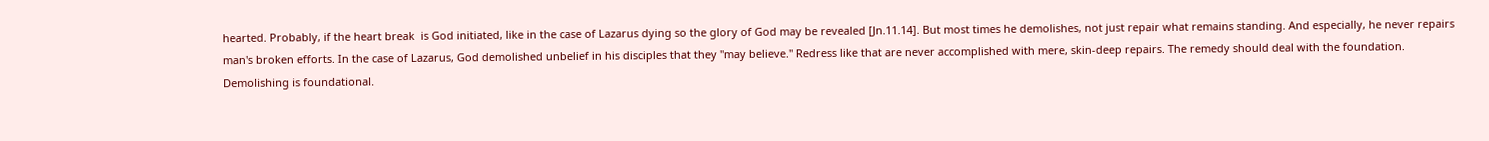hearted. Probably, if the heart break  is God initiated, like in the case of Lazarus dying so the glory of God may be revealed [Jn.11.14]. But most times he demolishes, not just repair what remains standing. And especially, he never repairs man's broken efforts. In the case of Lazarus, God demolished unbelief in his disciples that they "may believe." Redress like that are never accomplished with mere, skin-deep repairs. The remedy should deal with the foundation. Demolishing is foundational.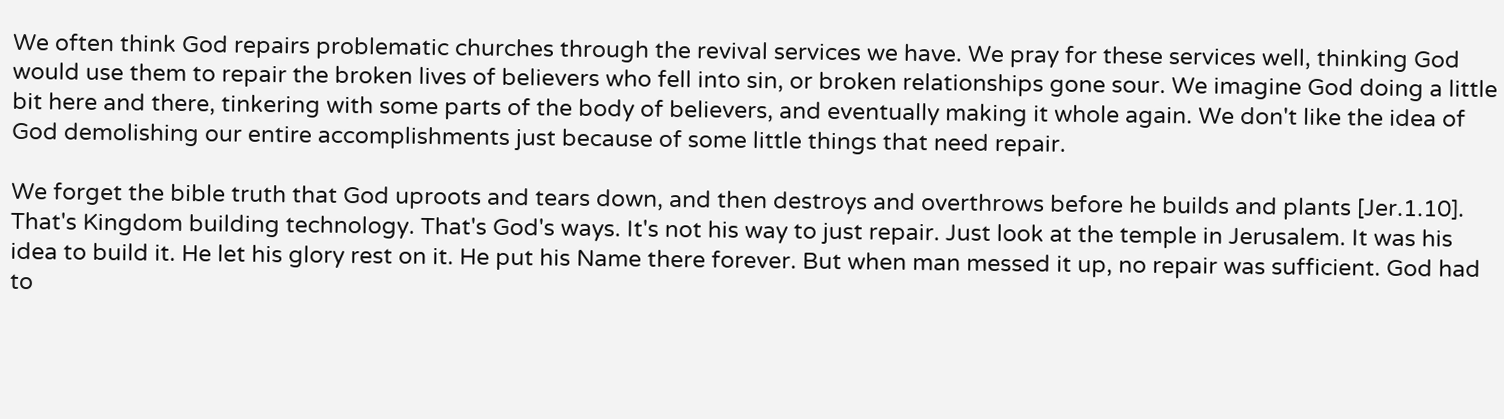We often think God repairs problematic churches through the revival services we have. We pray for these services well, thinking God would use them to repair the broken lives of believers who fell into sin, or broken relationships gone sour. We imagine God doing a little bit here and there, tinkering with some parts of the body of believers, and eventually making it whole again. We don't like the idea of God demolishing our entire accomplishments just because of some little things that need repair.

We forget the bible truth that God uproots and tears down, and then destroys and overthrows before he builds and plants [Jer.1.10]. That's Kingdom building technology. That's God's ways. It's not his way to just repair. Just look at the temple in Jerusalem. It was his idea to build it. He let his glory rest on it. He put his Name there forever. But when man messed it up, no repair was sufficient. God had to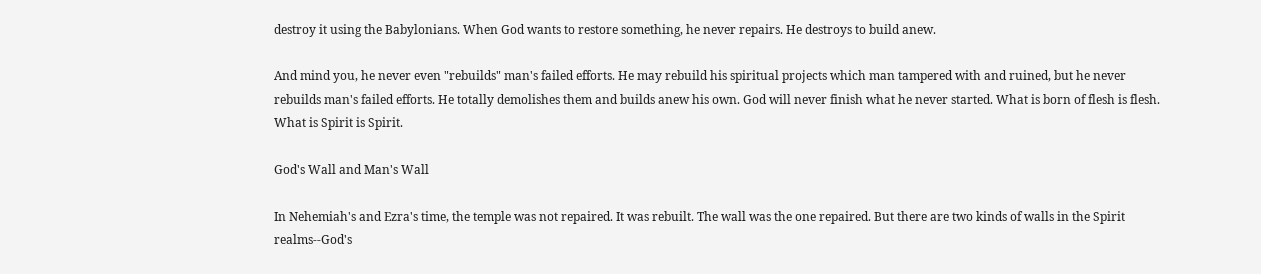destroy it using the Babylonians. When God wants to restore something, he never repairs. He destroys to build anew.

And mind you, he never even "rebuilds" man's failed efforts. He may rebuild his spiritual projects which man tampered with and ruined, but he never rebuilds man's failed efforts. He totally demolishes them and builds anew his own. God will never finish what he never started. What is born of flesh is flesh. What is Spirit is Spirit.

God's Wall and Man's Wall

In Nehemiah's and Ezra's time, the temple was not repaired. It was rebuilt. The wall was the one repaired. But there are two kinds of walls in the Spirit realms--God's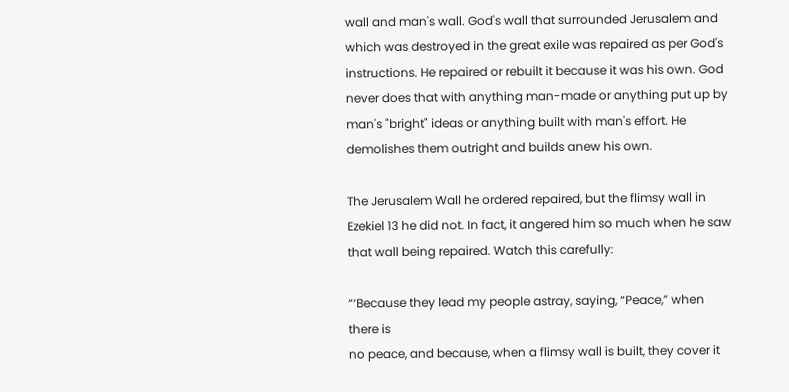wall and man's wall. God's wall that surrounded Jerusalem and which was destroyed in the great exile was repaired as per God's instructions. He repaired or rebuilt it because it was his own. God never does that with anything man-made or anything put up by man's "bright" ideas or anything built with man's effort. He demolishes them outright and builds anew his own.

The Jerusalem Wall he ordered repaired, but the flimsy wall in Ezekiel 13 he did not. In fact, it angered him so much when he saw that wall being repaired. Watch this carefully:

“‘Because they lead my people astray, saying, “Peace,” when there is
no peace, and because, when a flimsy wall is built, they cover it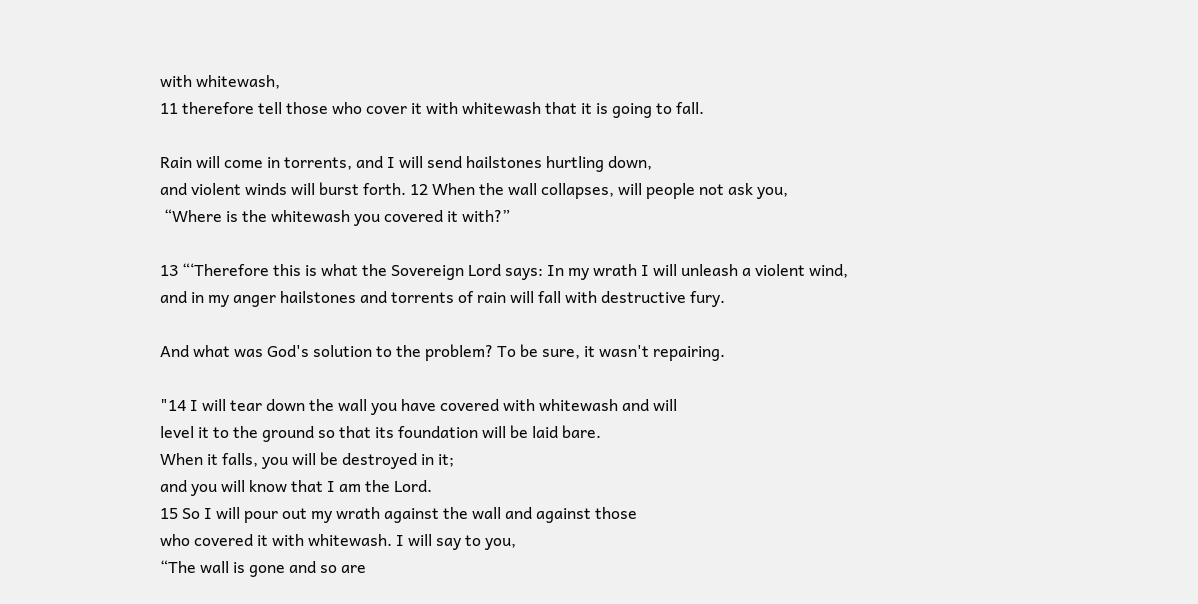with whitewash,
11 therefore tell those who cover it with whitewash that it is going to fall.

Rain will come in torrents, and I will send hailstones hurtling down,
and violent winds will burst forth. 12 When the wall collapses, will people not ask you,
 “Where is the whitewash you covered it with?”

13 “‘Therefore this is what the Sovereign Lord says: In my wrath I will unleash a violent wind,
and in my anger hailstones and torrents of rain will fall with destructive fury.

And what was God's solution to the problem? To be sure, it wasn't repairing.

"14 I will tear down the wall you have covered with whitewash and will
level it to the ground so that its foundation will be laid bare.
When it falls, you will be destroyed in it;
and you will know that I am the Lord.
15 So I will pour out my wrath against the wall and against those
who covered it with whitewash. I will say to you,
“The wall is gone and so are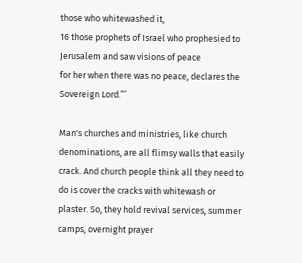those who whitewashed it,
16 those prophets of Israel who prophesied to Jerusalem and saw visions of peace
for her when there was no peace, declares the Sovereign Lord.”’

Man's churches and ministries, like church denominations, are all flimsy walls that easily crack. And church people think all they need to do is cover the cracks with whitewash or plaster. So, they hold revival services, summer camps, overnight prayer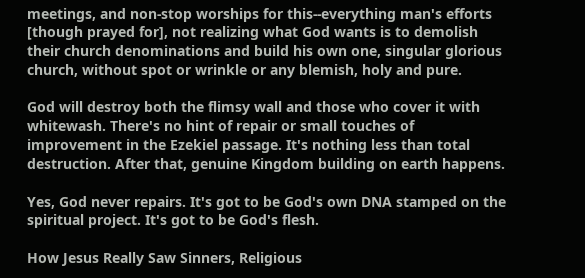meetings, and non-stop worships for this--everything man's efforts [though prayed for], not realizing what God wants is to demolish their church denominations and build his own one, singular glorious church, without spot or wrinkle or any blemish, holy and pure.

God will destroy both the flimsy wall and those who cover it with whitewash. There's no hint of repair or small touches of improvement in the Ezekiel passage. It's nothing less than total destruction. After that, genuine Kingdom building on earth happens.

Yes, God never repairs. It's got to be God's own DNA stamped on the spiritual project. It's got to be God's flesh.

How Jesus Really Saw Sinners, Religious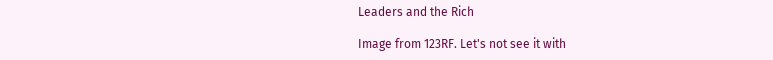Leaders and the Rich

Image from 123RF. Let's not see it with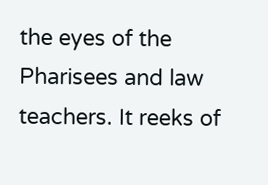the eyes of the Pharisees and law teachers. It reeks of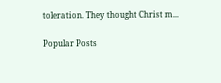toleration. They thought Christ m...

Popular Posts